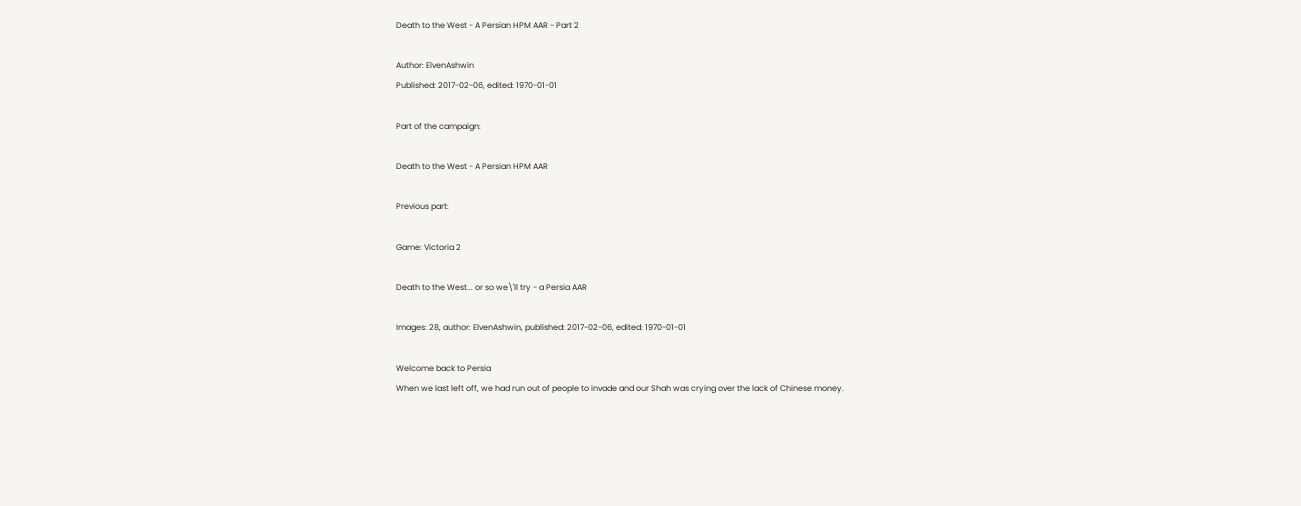Death to the West - A Persian HPM AAR - Part 2

Author: ElvenAshwin
Published: 2017-02-06, edited: 1970-01-01

Part of the campaign:

Death to the West - A Persian HPM AAR

Previous part:

Game: Victoria 2

Death to the West... or so we\'ll try - a Persia AAR

Images: 28, author: ElvenAshwin, published: 2017-02-06, edited: 1970-01-01

Welcome back to Persia
When we last left off, we had run out of people to invade and our Shah was crying over the lack of Chinese money.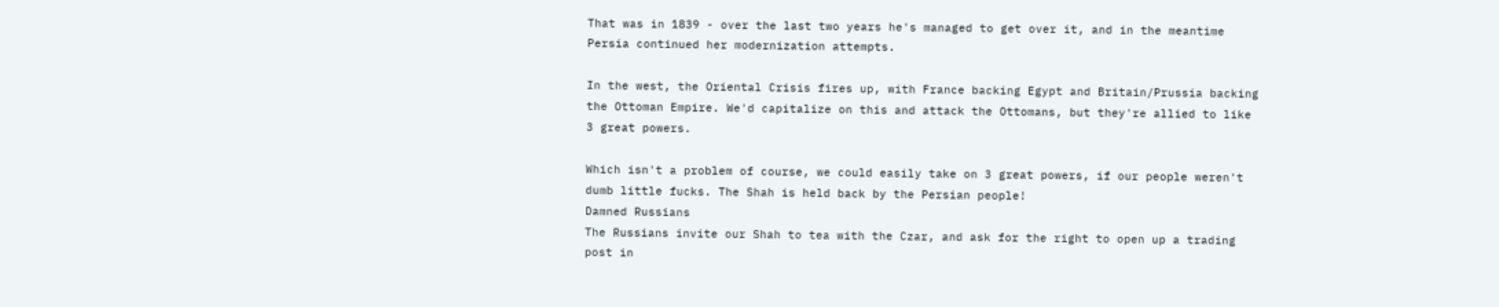That was in 1839 - over the last two years he's managed to get over it, and in the meantime Persia continued her modernization attempts.

In the west, the Oriental Crisis fires up, with France backing Egypt and Britain/Prussia backing the Ottoman Empire. We'd capitalize on this and attack the Ottomans, but they're allied to like 3 great powers.

Which isn't a problem of course, we could easily take on 3 great powers, if our people weren't dumb little fucks. The Shah is held back by the Persian people!
Damned Russians
The Russians invite our Shah to tea with the Czar, and ask for the right to open up a trading post in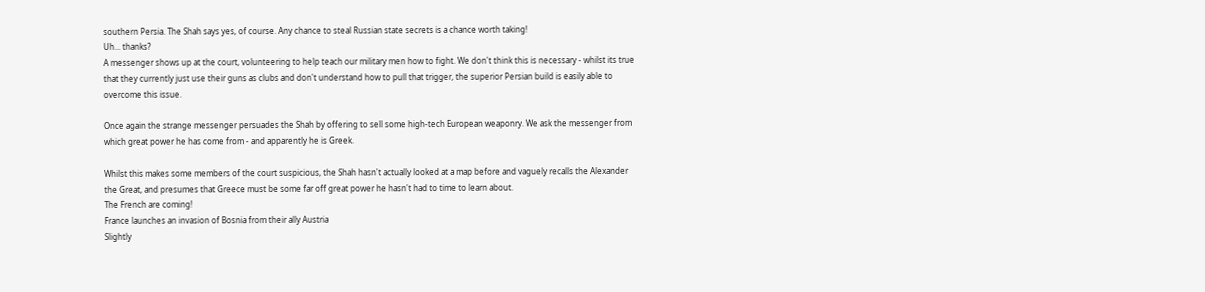southern Persia. The Shah says yes, of course. Any chance to steal Russian state secrets is a chance worth taking!
Uh... thanks?
A messenger shows up at the court, volunteering to help teach our military men how to fight. We don't think this is necessary - whilst its true that they currently just use their guns as clubs and don't understand how to pull that trigger, the superior Persian build is easily able to overcome this issue.

Once again the strange messenger persuades the Shah by offering to sell some high-tech European weaponry. We ask the messenger from which great power he has come from - and apparently he is Greek.

Whilst this makes some members of the court suspicious, the Shah hasn't actually looked at a map before and vaguely recalls the Alexander the Great, and presumes that Greece must be some far off great power he hasn't had to time to learn about.
The French are coming!
France launches an invasion of Bosnia from their ally Austria
Slightly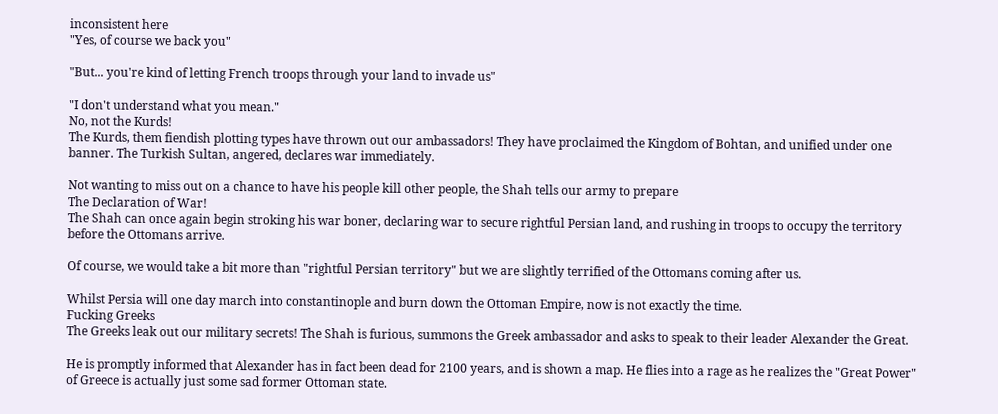inconsistent here
"Yes, of course we back you"

"But... you're kind of letting French troops through your land to invade us"

"I don't understand what you mean."
No, not the Kurds!
The Kurds, them fiendish plotting types have thrown out our ambassadors! They have proclaimed the Kingdom of Bohtan, and unified under one banner. The Turkish Sultan, angered, declares war immediately.

Not wanting to miss out on a chance to have his people kill other people, the Shah tells our army to prepare
The Declaration of War!
The Shah can once again begin stroking his war boner, declaring war to secure rightful Persian land, and rushing in troops to occupy the territory before the Ottomans arrive.

Of course, we would take a bit more than "rightful Persian territory" but we are slightly terrified of the Ottomans coming after us.

Whilst Persia will one day march into constantinople and burn down the Ottoman Empire, now is not exactly the time.
Fucking Greeks
The Greeks leak out our military secrets! The Shah is furious, summons the Greek ambassador and asks to speak to their leader Alexander the Great.

He is promptly informed that Alexander has in fact been dead for 2100 years, and is shown a map. He flies into a rage as he realizes the "Great Power" of Greece is actually just some sad former Ottoman state.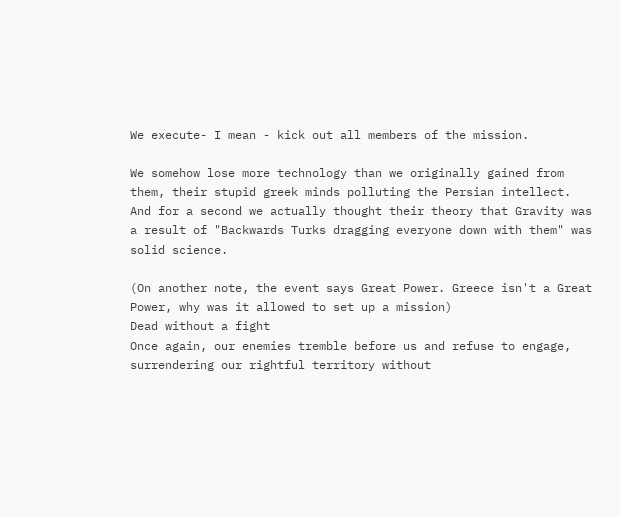We execute- I mean - kick out all members of the mission.

We somehow lose more technology than we originally gained from them, their stupid greek minds polluting the Persian intellect. And for a second we actually thought their theory that Gravity was a result of "Backwards Turks dragging everyone down with them" was solid science.

(On another note, the event says Great Power. Greece isn't a Great Power, why was it allowed to set up a mission)
Dead without a fight
Once again, our enemies tremble before us and refuse to engage, surrendering our rightful territory without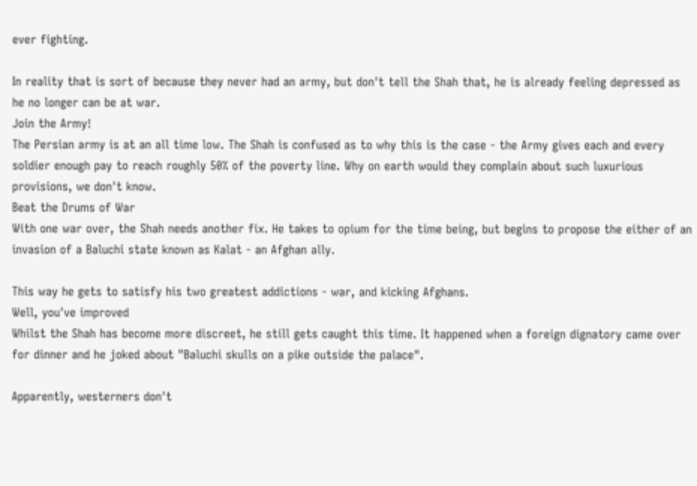ever fighting.

In reality that is sort of because they never had an army, but don't tell the Shah that, he is already feeling depressed as he no longer can be at war.
Join the Army!
The Persian army is at an all time low. The Shah is confused as to why this is the case - the Army gives each and every soldier enough pay to reach roughly 50% of the poverty line. Why on earth would they complain about such luxurious provisions, we don't know.
Beat the Drums of War
With one war over, the Shah needs another fix. He takes to opium for the time being, but begins to propose the either of an invasion of a Baluchi state known as Kalat - an Afghan ally.

This way he gets to satisfy his two greatest addictions - war, and kicking Afghans.
Well, you've improved
Whilst the Shah has become more discreet, he still gets caught this time. It happened when a foreign dignatory came over for dinner and he joked about "Baluchi skulls on a pike outside the palace".

Apparently, westerners don't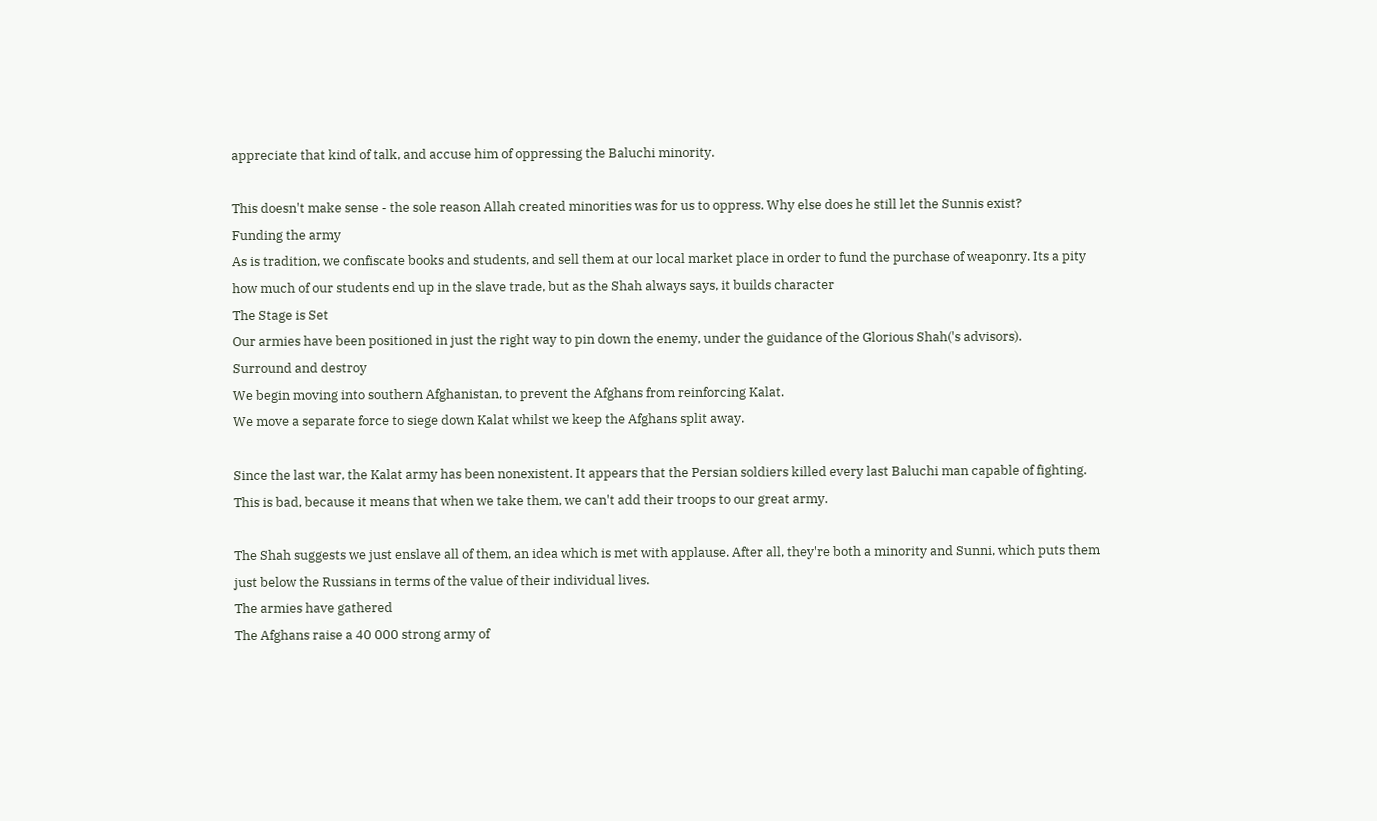appreciate that kind of talk, and accuse him of oppressing the Baluchi minority.

This doesn't make sense - the sole reason Allah created minorities was for us to oppress. Why else does he still let the Sunnis exist?
Funding the army
As is tradition, we confiscate books and students, and sell them at our local market place in order to fund the purchase of weaponry. Its a pity how much of our students end up in the slave trade, but as the Shah always says, it builds character
The Stage is Set
Our armies have been positioned in just the right way to pin down the enemy, under the guidance of the Glorious Shah('s advisors).
Surround and destroy
We begin moving into southern Afghanistan, to prevent the Afghans from reinforcing Kalat.
We move a separate force to siege down Kalat whilst we keep the Afghans split away.

Since the last war, the Kalat army has been nonexistent. It appears that the Persian soldiers killed every last Baluchi man capable of fighting. This is bad, because it means that when we take them, we can't add their troops to our great army.

The Shah suggests we just enslave all of them, an idea which is met with applause. After all, they're both a minority and Sunni, which puts them just below the Russians in terms of the value of their individual lives.
The armies have gathered
The Afghans raise a 40 000 strong army of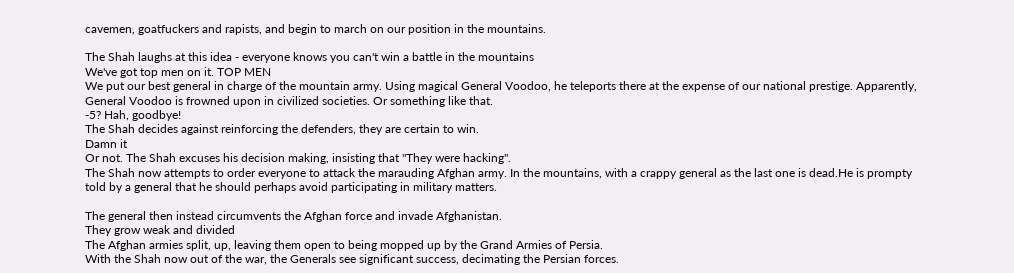cavemen, goatfuckers and rapists, and begin to march on our position in the mountains.

The Shah laughs at this idea - everyone knows you can't win a battle in the mountains
We've got top men on it. TOP MEN
We put our best general in charge of the mountain army. Using magical General Voodoo, he teleports there at the expense of our national prestige. Apparently, General Voodoo is frowned upon in civilized societies. Or something like that.
-5? Hah, goodbye!
The Shah decides against reinforcing the defenders, they are certain to win.
Damn it
Or not. The Shah excuses his decision making, insisting that "They were hacking".
The Shah now attempts to order everyone to attack the marauding Afghan army. In the mountains, with a crappy general as the last one is dead.He is prompty told by a general that he should perhaps avoid participating in military matters.

The general then instead circumvents the Afghan force and invade Afghanistan.
They grow weak and divided
The Afghan armies split, up, leaving them open to being mopped up by the Grand Armies of Persia.
With the Shah now out of the war, the Generals see significant success, decimating the Persian forces.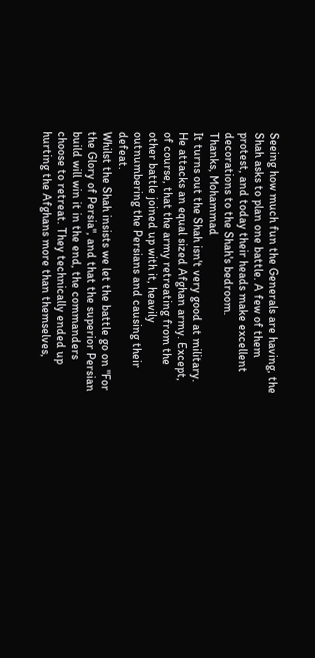Seeing how much fun the Generals are having, the Shah asks to plan one battle. A few of them protest, and today their heads make excellent decorations to the Shah's bedroom.
Thanks, Mohammad
It turns out the Shah isn't very good at military. He attacks an equal sized Afghan army. Except, of course, that the army retreating from the other battle joined up with it, heavily outnumbering the Persians and causing their defeat.
Whilst the Shah insists we let the battle go on "For the Glory of Persia", and that the superior Persian build will win it in the end, the commanders choose to retreat. They technically ended up hurting the Afghans more than themselves,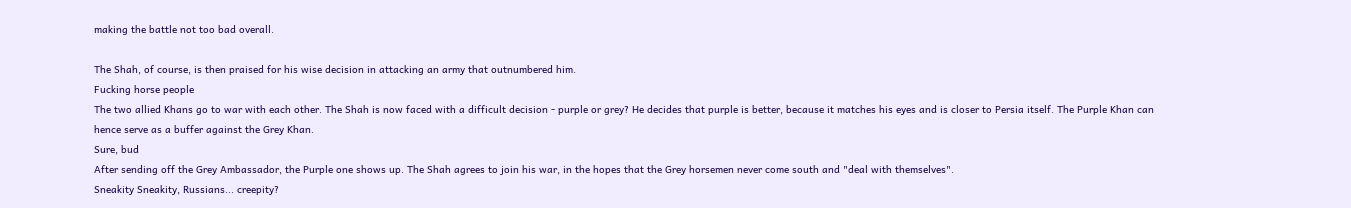making the battle not too bad overall.

The Shah, of course, is then praised for his wise decision in attacking an army that outnumbered him.
Fucking horse people
The two allied Khans go to war with each other. The Shah is now faced with a difficult decision - purple or grey? He decides that purple is better, because it matches his eyes and is closer to Persia itself. The Purple Khan can hence serve as a buffer against the Grey Khan.
Sure, bud
After sending off the Grey Ambassador, the Purple one shows up. The Shah agrees to join his war, in the hopes that the Grey horsemen never come south and "deal with themselves".
Sneakity Sneakity, Russians... creepity?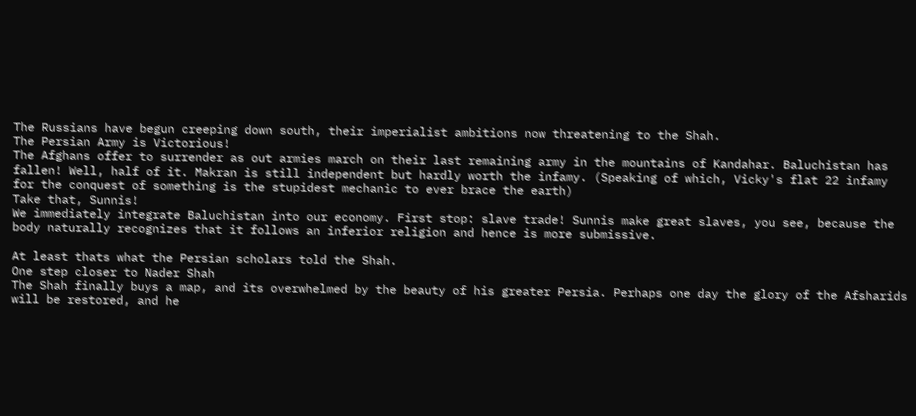The Russians have begun creeping down south, their imperialist ambitions now threatening to the Shah.
The Persian Army is Victorious!
The Afghans offer to surrender as out armies march on their last remaining army in the mountains of Kandahar. Baluchistan has fallen! Well, half of it. Makran is still independent but hardly worth the infamy. (Speaking of which, Vicky's flat 22 infamy for the conquest of something is the stupidest mechanic to ever brace the earth)
Take that, Sunnis!
We immediately integrate Baluchistan into our economy. First stop: slave trade! Sunnis make great slaves, you see, because the body naturally recognizes that it follows an inferior religion and hence is more submissive.

At least thats what the Persian scholars told the Shah.
One step closer to Nader Shah
The Shah finally buys a map, and its overwhelmed by the beauty of his greater Persia. Perhaps one day the glory of the Afsharids will be restored, and he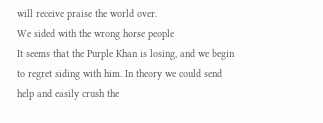will receive praise the world over.
We sided with the wrong horse people
It seems that the Purple Khan is losing, and we begin to regret siding with him. In theory we could send help and easily crush the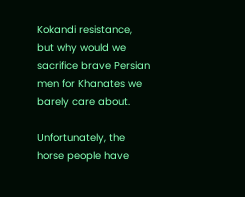Kokandi resistance, but why would we sacrifice brave Persian men for Khanates we barely care about.

Unfortunately, the horse people have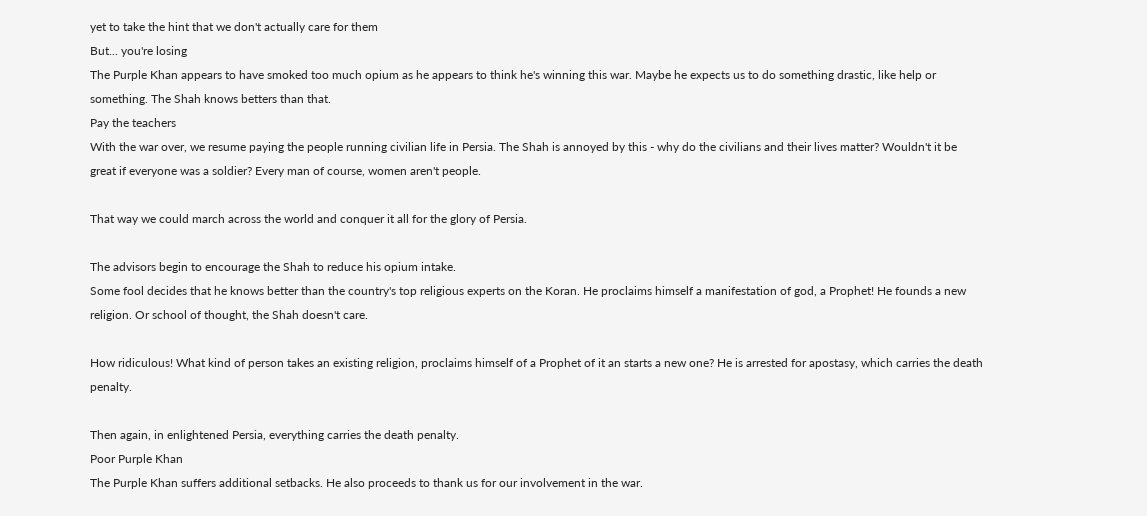yet to take the hint that we don't actually care for them
But... you're losing
The Purple Khan appears to have smoked too much opium as he appears to think he's winning this war. Maybe he expects us to do something drastic, like help or something. The Shah knows betters than that.
Pay the teachers
With the war over, we resume paying the people running civilian life in Persia. The Shah is annoyed by this - why do the civilians and their lives matter? Wouldn't it be great if everyone was a soldier? Every man of course, women aren't people.

That way we could march across the world and conquer it all for the glory of Persia.

The advisors begin to encourage the Shah to reduce his opium intake.
Some fool decides that he knows better than the country's top religious experts on the Koran. He proclaims himself a manifestation of god, a Prophet! He founds a new religion. Or school of thought, the Shah doesn't care.

How ridiculous! What kind of person takes an existing religion, proclaims himself of a Prophet of it an starts a new one? He is arrested for apostasy, which carries the death penalty.

Then again, in enlightened Persia, everything carries the death penalty.
Poor Purple Khan
The Purple Khan suffers additional setbacks. He also proceeds to thank us for our involvement in the war.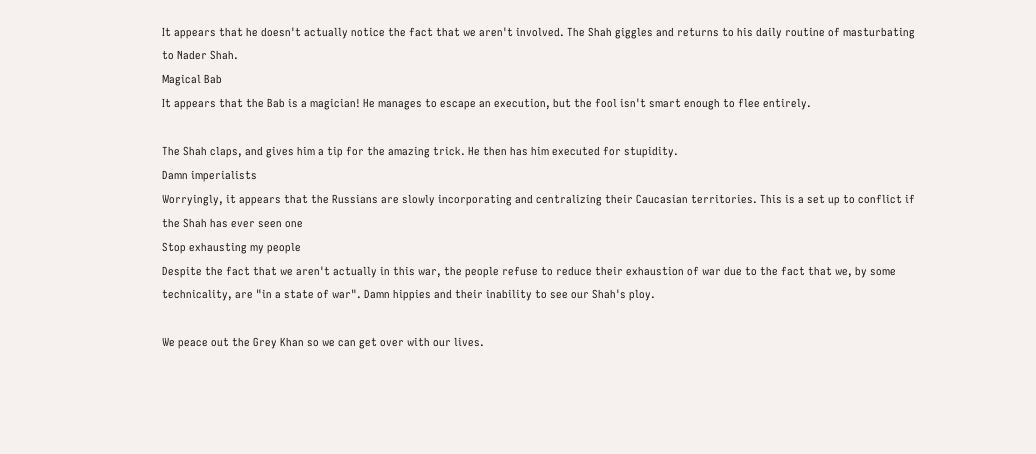It appears that he doesn't actually notice the fact that we aren't involved. The Shah giggles and returns to his daily routine of masturbating to Nader Shah.
Magical Bab
It appears that the Bab is a magician! He manages to escape an execution, but the fool isn't smart enough to flee entirely.

The Shah claps, and gives him a tip for the amazing trick. He then has him executed for stupidity.
Damn imperialists
Worryingly, it appears that the Russians are slowly incorporating and centralizing their Caucasian territories. This is a set up to conflict if the Shah has ever seen one
Stop exhausting my people
Despite the fact that we aren't actually in this war, the people refuse to reduce their exhaustion of war due to the fact that we, by some technicality, are "in a state of war". Damn hippies and their inability to see our Shah's ploy.

We peace out the Grey Khan so we can get over with our lives.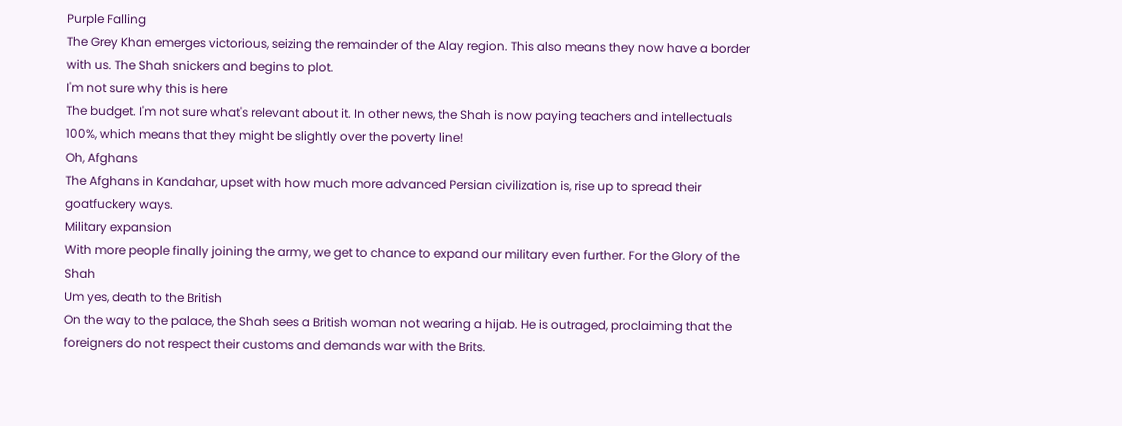Purple Falling
The Grey Khan emerges victorious, seizing the remainder of the Alay region. This also means they now have a border with us. The Shah snickers and begins to plot.
I'm not sure why this is here
The budget. I'm not sure what's relevant about it. In other news, the Shah is now paying teachers and intellectuals 100%, which means that they might be slightly over the poverty line!
Oh, Afghans
The Afghans in Kandahar, upset with how much more advanced Persian civilization is, rise up to spread their goatfuckery ways.
Military expansion
With more people finally joining the army, we get to chance to expand our military even further. For the Glory of the Shah
Um yes, death to the British
On the way to the palace, the Shah sees a British woman not wearing a hijab. He is outraged, proclaiming that the foreigners do not respect their customs and demands war with the Brits.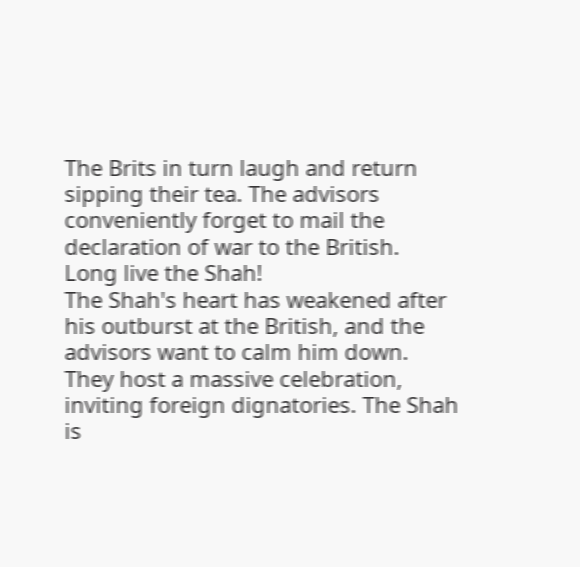The Brits in turn laugh and return sipping their tea. The advisors conveniently forget to mail the declaration of war to the British.
Long live the Shah!
The Shah's heart has weakened after his outburst at the British, and the advisors want to calm him down. They host a massive celebration, inviting foreign dignatories. The Shah is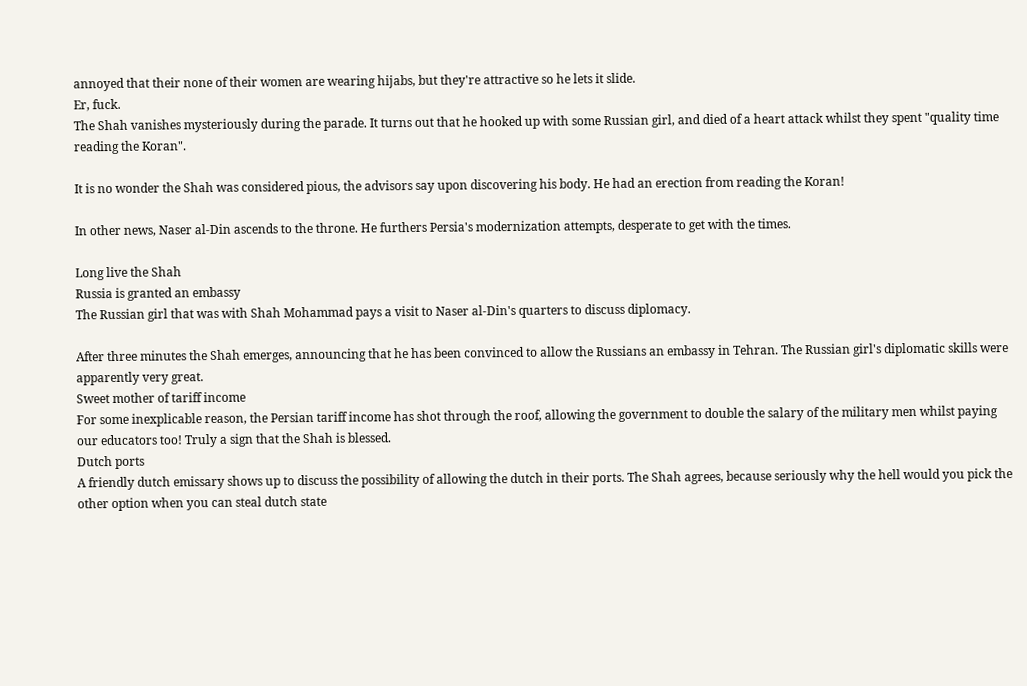annoyed that their none of their women are wearing hijabs, but they're attractive so he lets it slide.
Er, fuck.
The Shah vanishes mysteriously during the parade. It turns out that he hooked up with some Russian girl, and died of a heart attack whilst they spent "quality time reading the Koran".

It is no wonder the Shah was considered pious, the advisors say upon discovering his body. He had an erection from reading the Koran!

In other news, Naser al-Din ascends to the throne. He furthers Persia's modernization attempts, desperate to get with the times.

Long live the Shah
Russia is granted an embassy
The Russian girl that was with Shah Mohammad pays a visit to Naser al-Din's quarters to discuss diplomacy.

After three minutes the Shah emerges, announcing that he has been convinced to allow the Russians an embassy in Tehran. The Russian girl's diplomatic skills were apparently very great.
Sweet mother of tariff income
For some inexplicable reason, the Persian tariff income has shot through the roof, allowing the government to double the salary of the military men whilst paying our educators too! Truly a sign that the Shah is blessed.
Dutch ports
A friendly dutch emissary shows up to discuss the possibility of allowing the dutch in their ports. The Shah agrees, because seriously why the hell would you pick the other option when you can steal dutch state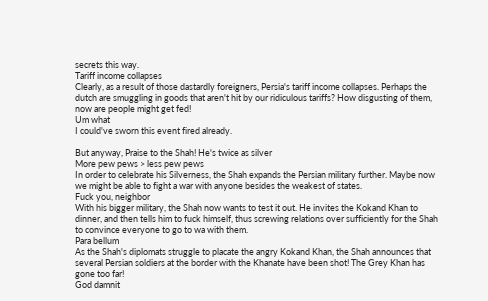secrets this way.
Tariff income collapses
Clearly, as a result of those dastardly foreigners, Persia's tariff income collapses. Perhaps the dutch are smuggling in goods that aren't hit by our ridiculous tariffs? How disgusting of them, now are people might get fed!
Um what
I could've sworn this event fired already.

But anyway, Praise to the Shah! He's twice as silver
More pew pews > less pew pews
In order to celebrate his Silverness, the Shah expands the Persian military further. Maybe now we might be able to fight a war with anyone besides the weakest of states.
Fuck you, neighbor
With his bigger military, the Shah now wants to test it out. He invites the Kokand Khan to dinner, and then tells him to fuck himself, thus screwing relations over sufficiently for the Shah to convince everyone to go to wa with them.
Para bellum
As the Shah's diplomats struggle to placate the angry Kokand Khan, the Shah announces that several Persian soldiers at the border with the Khanate have been shot! The Grey Khan has gone too far!
God damnit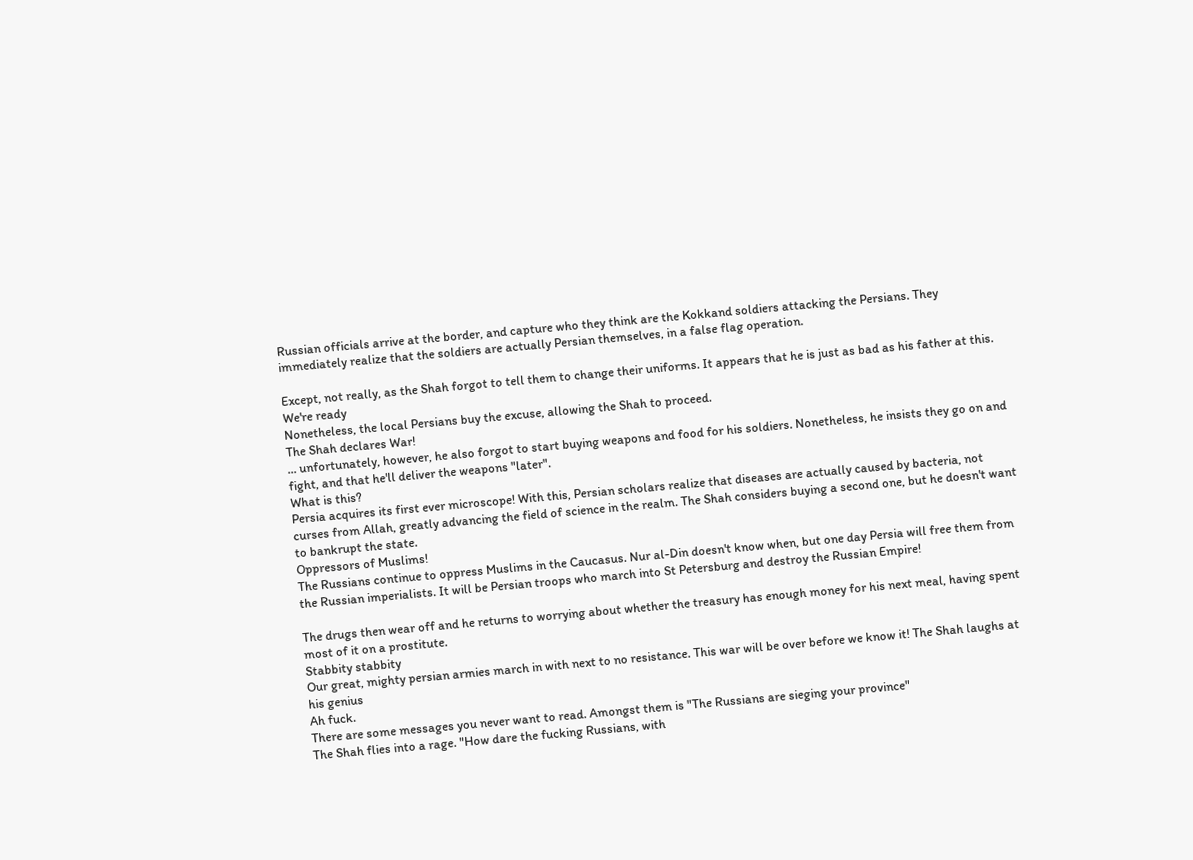Russian officials arrive at the border, and capture who they think are the Kokkand soldiers attacking the Persians. They immediately realize that the soldiers are actually Persian themselves, in a false flag operation.

Except, not really, as the Shah forgot to tell them to change their uniforms. It appears that he is just as bad as his father at this.
We're ready
Nonetheless, the local Persians buy the excuse, allowing the Shah to proceed.
The Shah declares War!
... unfortunately, however, he also forgot to start buying weapons and food for his soldiers. Nonetheless, he insists they go on and fight, and that he'll deliver the weapons "later".
What is this?
Persia acquires its first ever microscope! With this, Persian scholars realize that diseases are actually caused by bacteria, not curses from Allah, greatly advancing the field of science in the realm. The Shah considers buying a second one, but he doesn't want to bankrupt the state.
Oppressors of Muslims!
The Russians continue to oppress Muslims in the Caucasus. Nur al-Din doesn't know when, but one day Persia will free them from the Russian imperialists. It will be Persian troops who march into St Petersburg and destroy the Russian Empire!

The drugs then wear off and he returns to worrying about whether the treasury has enough money for his next meal, having spent most of it on a prostitute.
Stabbity stabbity
Our great, mighty persian armies march in with next to no resistance. This war will be over before we know it! The Shah laughs at his genius
Ah fuck.
There are some messages you never want to read. Amongst them is "The Russians are sieging your province"
The Shah flies into a rage. "How dare the fucking Russians, with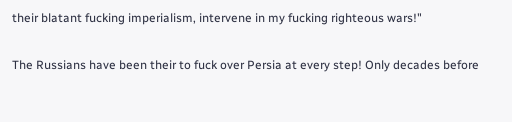their blatant fucking imperialism, intervene in my fucking righteous wars!"

The Russians have been their to fuck over Persia at every step! Only decades before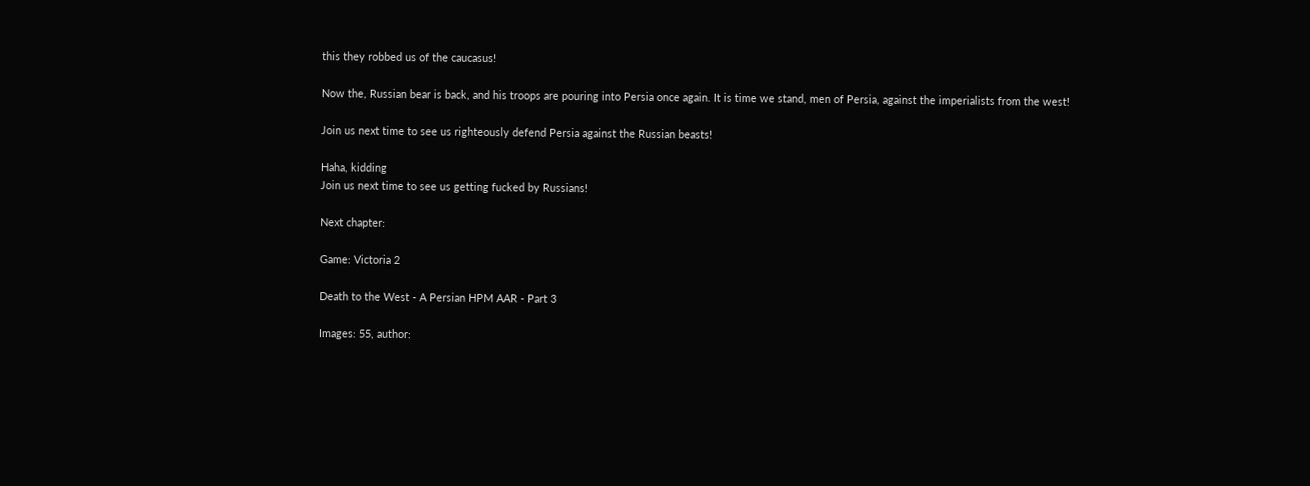this they robbed us of the caucasus!

Now the, Russian bear is back, and his troops are pouring into Persia once again. It is time we stand, men of Persia, against the imperialists from the west!

Join us next time to see us righteously defend Persia against the Russian beasts!

Haha, kidding
Join us next time to see us getting fucked by Russians!

Next chapter:

Game: Victoria 2

Death to the West - A Persian HPM AAR - Part 3

Images: 55, author: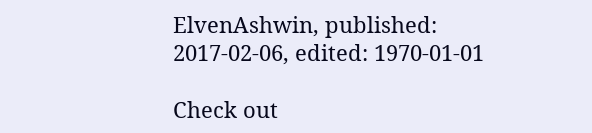ElvenAshwin, published: 2017-02-06, edited: 1970-01-01

Check out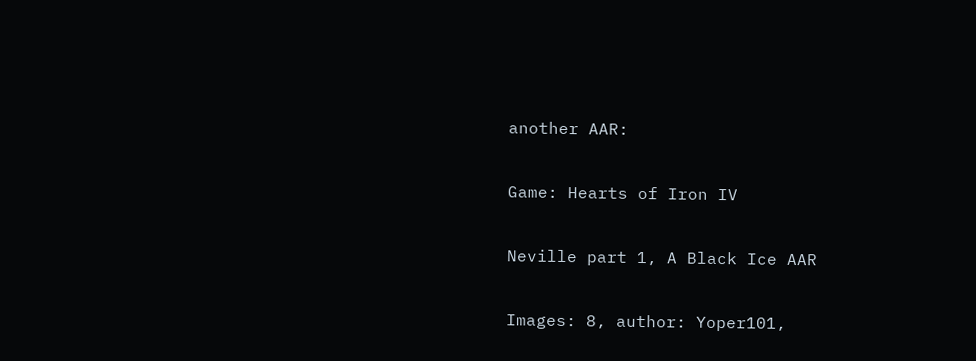another AAR:

Game: Hearts of Iron IV

Neville part 1, A Black Ice AAR

Images: 8, author: Yoper101,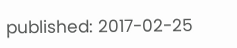published: 2017-02-25